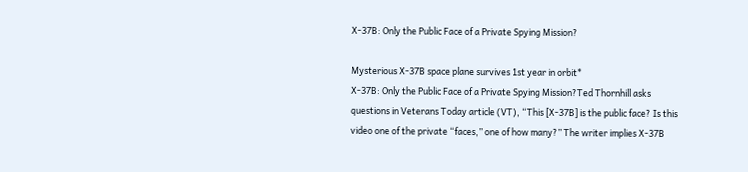X-37B: Only the Public Face of a Private Spying Mission?

Mysterious X-37B space plane survives 1st year in orbit*
X-37B: Only the Public Face of a Private Spying Mission?Ted Thornhill asks questions in Veterans Today article (VT), “This [X-37B] is the public face? Is this video one of the private “faces,” one of how many?” The writer implies X-37B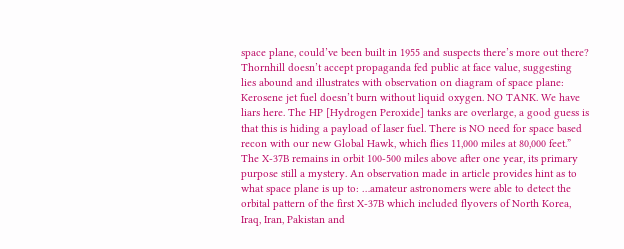space plane, could’ve been built in 1955 and suspects there’s more out there? Thornhill doesn’t accept propaganda fed public at face value, suggesting lies abound and illustrates with observation on diagram of space plane: Kerosene jet fuel doesn’t burn without liquid oxygen. NO TANK. We have liars here. The HP [Hydrogen Peroxide] tanks are overlarge, a good guess is that this is hiding a payload of laser fuel. There is NO need for space based recon with our new Global Hawk, which flies 11,000 miles at 80,000 feet.” The X-37B remains in orbit 100-500 miles above after one year, its primary purpose still a mystery. An observation made in article provides hint as to what space plane is up to: …amateur astronomers were able to detect the orbital pattern of the first X-37B which included flyovers of North Korea, Iraq, Iran, Pakistan and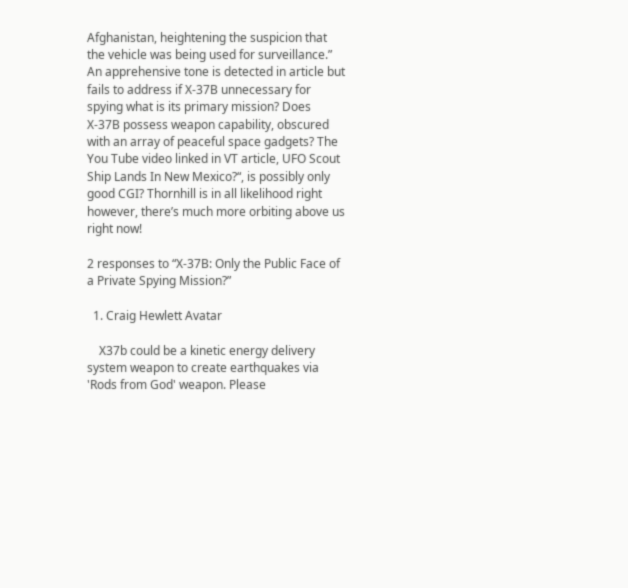Afghanistan, heightening the suspicion that the vehicle was being used for surveillance.” An apprehensive tone is detected in article but fails to address if X-37B unnecessary for spying what is its primary mission? Does X-37B possess weapon capability, obscured with an array of peaceful space gadgets? The You Tube video linked in VT article, UFO Scout Ship Lands In New Mexico?“, is possibly only good CGI? Thornhill is in all likelihood right however, there’s much more orbiting above us right now!

2 responses to “X-37B: Only the Public Face of a Private Spying Mission?”

  1. Craig Hewlett Avatar

    X37b could be a kinetic energy delivery system weapon to create earthquakes via 'Rods from God' weapon. Please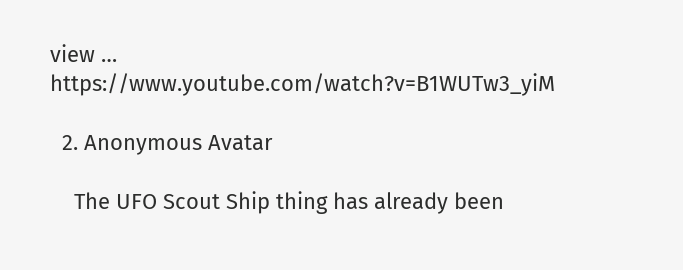view … https://www.youtube.com/watch?v=B1WUTw3_yiM

  2. Anonymous Avatar

    The UFO Scout Ship thing has already been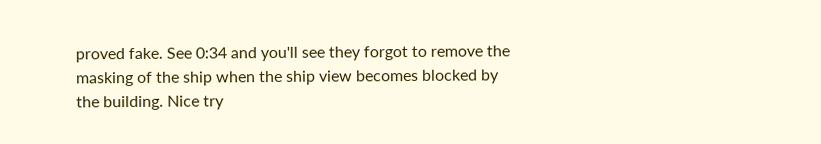proved fake. See 0:34 and you'll see they forgot to remove the masking of the ship when the ship view becomes blocked by the building. Nice try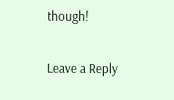though!

Leave a Reply